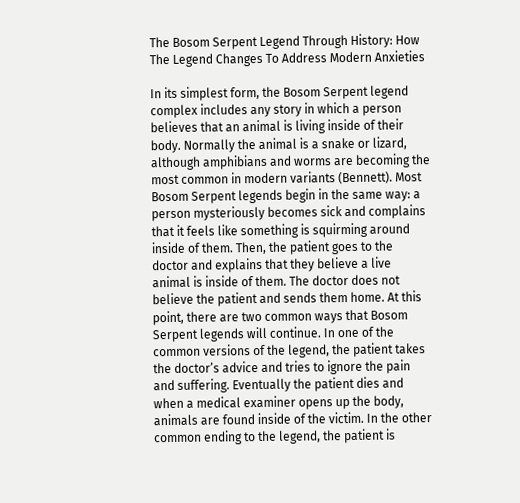The Bosom Serpent Legend Through History: How The Legend Changes To Address Modern Anxieties

In its simplest form, the Bosom Serpent legend complex includes any story in which a person believes that an animal is living inside of their body. Normally the animal is a snake or lizard, although amphibians and worms are becoming the most common in modern variants (Bennett). Most Bosom Serpent legends begin in the same way: a person mysteriously becomes sick and complains that it feels like something is squirming around inside of them. Then, the patient goes to the doctor and explains that they believe a live animal is inside of them. The doctor does not believe the patient and sends them home. At this point, there are two common ways that Bosom Serpent legends will continue. In one of the common versions of the legend, the patient takes the doctor’s advice and tries to ignore the pain and suffering. Eventually the patient dies and when a medical examiner opens up the body, animals are found inside of the victim. In the other common ending to the legend, the patient is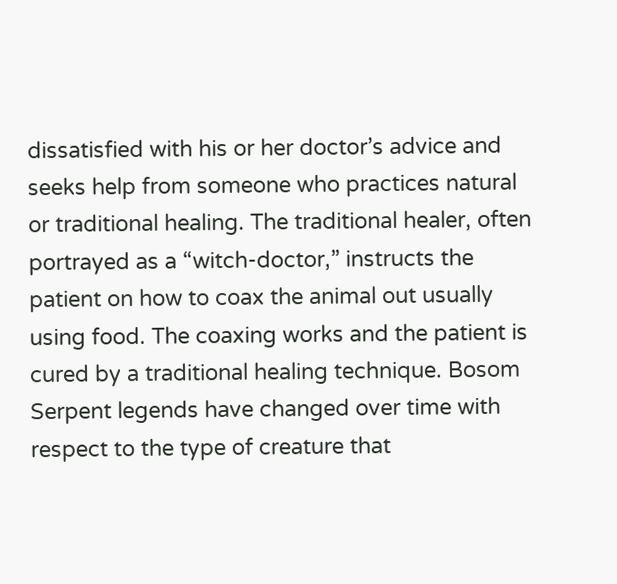dissatisfied with his or her doctor’s advice and seeks help from someone who practices natural or traditional healing. The traditional healer, often portrayed as a “witch-doctor,” instructs the patient on how to coax the animal out usually using food. The coaxing works and the patient is cured by a traditional healing technique. Bosom Serpent legends have changed over time with respect to the type of creature that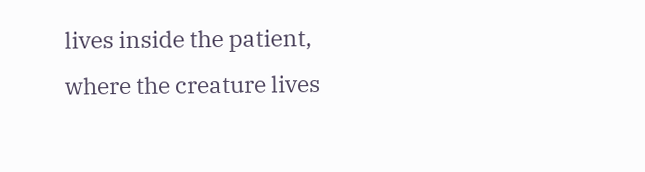lives inside the patient, where the creature lives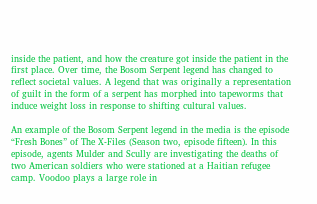inside the patient, and how the creature got inside the patient in the first place. Over time, the Bosom Serpent legend has changed to reflect societal values. A legend that was originally a representation of guilt in the form of a serpent has morphed into tapeworms that induce weight loss in response to shifting cultural values.

An example of the Bosom Serpent legend in the media is the episode “Fresh Bones” of The X-Files (Season two, episode fifteen). In this episode, agents Mulder and Scully are investigating the deaths of two American soldiers who were stationed at a Haitian refugee camp. Voodoo plays a large role in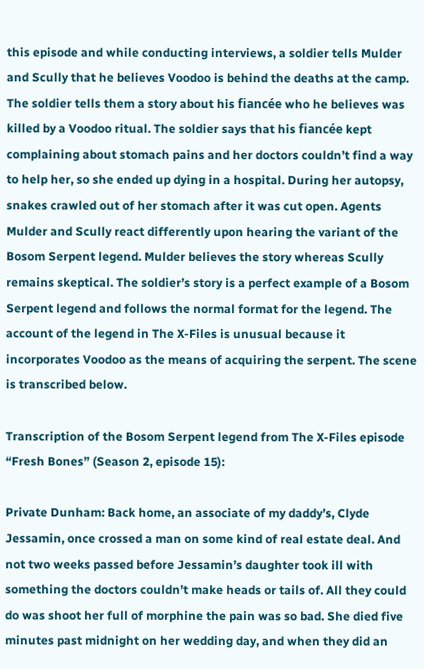this episode and while conducting interviews, a soldier tells Mulder and Scully that he believes Voodoo is behind the deaths at the camp. The soldier tells them a story about his fiancée who he believes was killed by a Voodoo ritual. The soldier says that his fiancée kept complaining about stomach pains and her doctors couldn’t find a way to help her, so she ended up dying in a hospital. During her autopsy, snakes crawled out of her stomach after it was cut open. Agents Mulder and Scully react differently upon hearing the variant of the Bosom Serpent legend. Mulder believes the story whereas Scully remains skeptical. The soldier’s story is a perfect example of a Bosom Serpent legend and follows the normal format for the legend. The account of the legend in The X-Files is unusual because it incorporates Voodoo as the means of acquiring the serpent. The scene is transcribed below.

Transcription of the Bosom Serpent legend from The X-Files episode “Fresh Bones” (Season 2, episode 15):

Private Dunham: Back home, an associate of my daddy’s, Clyde Jessamin, once crossed a man on some kind of real estate deal. And not two weeks passed before Jessamin’s daughter took ill with something the doctors couldn’t make heads or tails of. All they could do was shoot her full of morphine the pain was so bad. She died five minutes past midnight on her wedding day, and when they did an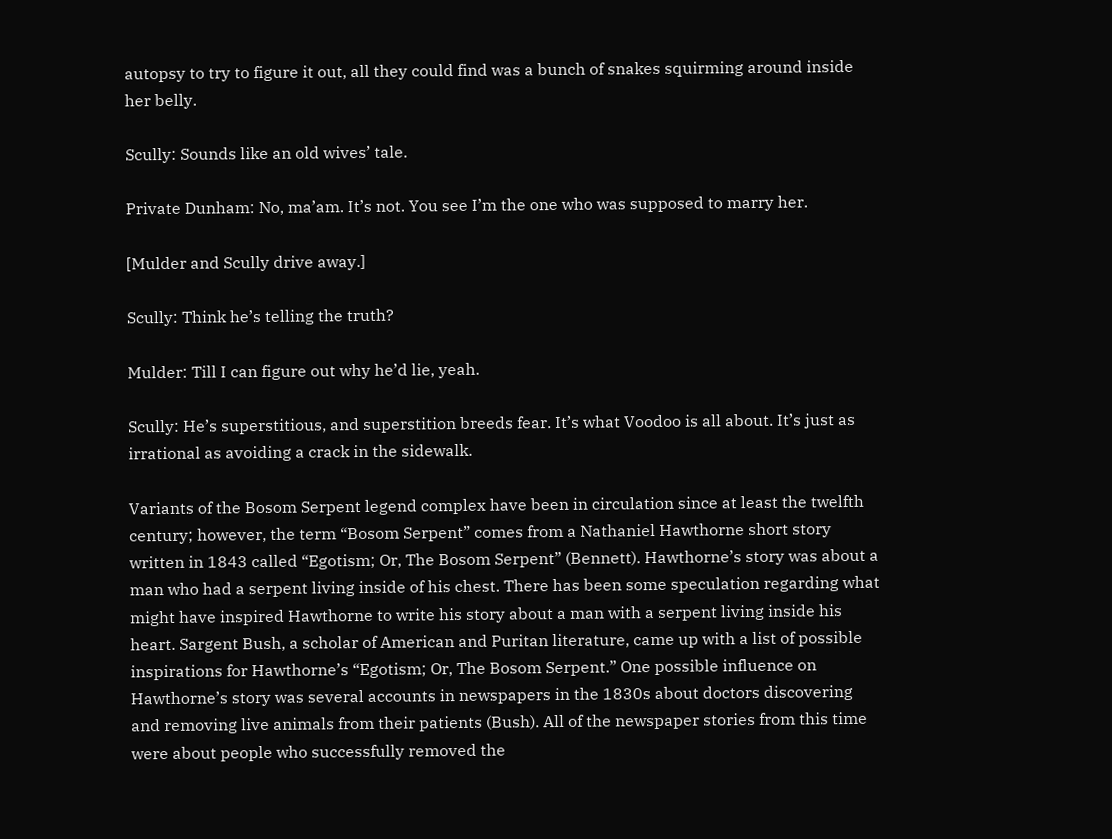autopsy to try to figure it out, all they could find was a bunch of snakes squirming around inside her belly.

Scully: Sounds like an old wives’ tale.

Private Dunham: No, ma’am. It’s not. You see I’m the one who was supposed to marry her.

[Mulder and Scully drive away.]

Scully: Think he’s telling the truth?

Mulder: Till I can figure out why he’d lie, yeah.

Scully: He’s superstitious, and superstition breeds fear. It’s what Voodoo is all about. It’s just as irrational as avoiding a crack in the sidewalk.

Variants of the Bosom Serpent legend complex have been in circulation since at least the twelfth century; however, the term “Bosom Serpent” comes from a Nathaniel Hawthorne short story written in 1843 called “Egotism; Or, The Bosom Serpent” (Bennett). Hawthorne’s story was about a man who had a serpent living inside of his chest. There has been some speculation regarding what might have inspired Hawthorne to write his story about a man with a serpent living inside his heart. Sargent Bush, a scholar of American and Puritan literature, came up with a list of possible inspirations for Hawthorne’s “Egotism; Or, The Bosom Serpent.” One possible influence on Hawthorne’s story was several accounts in newspapers in the 1830s about doctors discovering and removing live animals from their patients (Bush). All of the newspaper stories from this time were about people who successfully removed the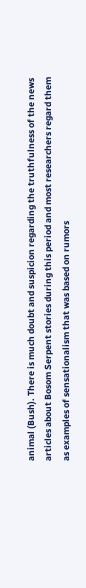animal (Bush). There is much doubt and suspicion regarding the truthfulness of the news articles about Bosom Serpent stories during this period and most researchers regard them as examples of sensationalism that was based on rumors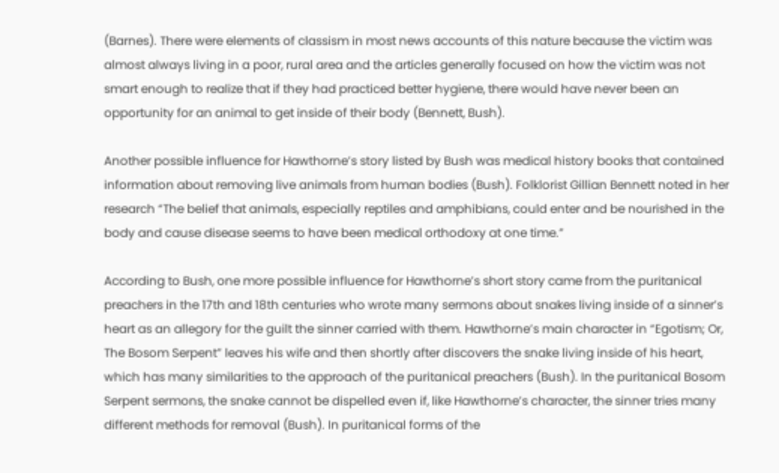(Barnes). There were elements of classism in most news accounts of this nature because the victim was almost always living in a poor, rural area and the articles generally focused on how the victim was not smart enough to realize that if they had practiced better hygiene, there would have never been an opportunity for an animal to get inside of their body (Bennett, Bush).

Another possible influence for Hawthorne’s story listed by Bush was medical history books that contained information about removing live animals from human bodies (Bush). Folklorist Gillian Bennett noted in her research “The belief that animals, especially reptiles and amphibians, could enter and be nourished in the body and cause disease seems to have been medical orthodoxy at one time.”

According to Bush, one more possible influence for Hawthorne’s short story came from the puritanical preachers in the 17th and 18th centuries who wrote many sermons about snakes living inside of a sinner’s heart as an allegory for the guilt the sinner carried with them. Hawthorne’s main character in “Egotism; Or, The Bosom Serpent” leaves his wife and then shortly after discovers the snake living inside of his heart, which has many similarities to the approach of the puritanical preachers (Bush). In the puritanical Bosom Serpent sermons, the snake cannot be dispelled even if, like Hawthorne’s character, the sinner tries many different methods for removal (Bush). In puritanical forms of the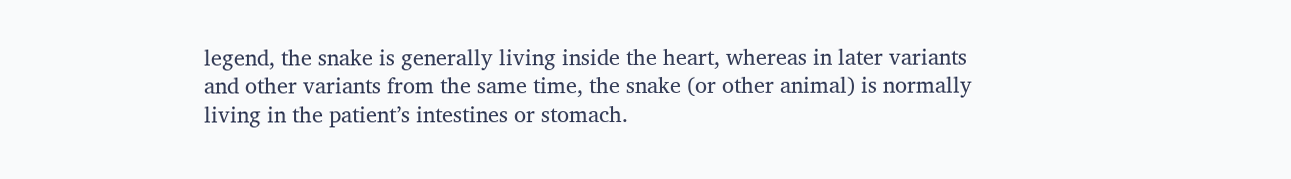legend, the snake is generally living inside the heart, whereas in later variants and other variants from the same time, the snake (or other animal) is normally living in the patient’s intestines or stomach.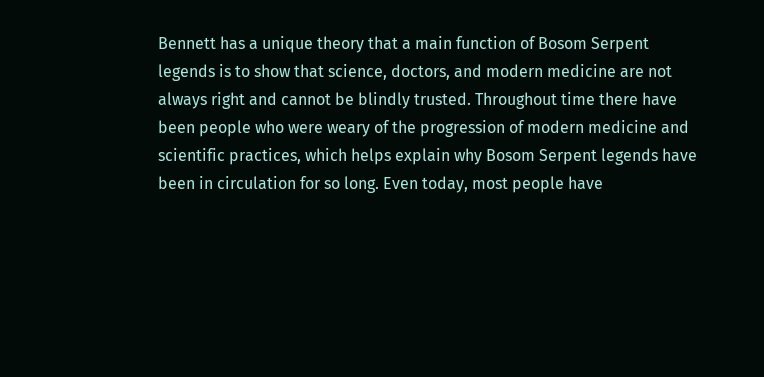Bennett has a unique theory that a main function of Bosom Serpent legends is to show that science, doctors, and modern medicine are not always right and cannot be blindly trusted. Throughout time there have been people who were weary of the progression of modern medicine and scientific practices, which helps explain why Bosom Serpent legends have been in circulation for so long. Even today, most people have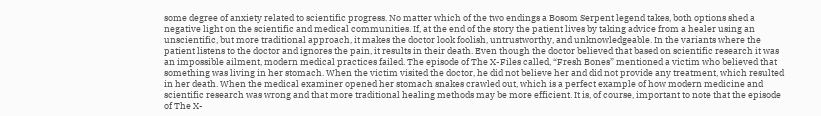some degree of anxiety related to scientific progress. No matter which of the two endings a Bosom Serpent legend takes, both options shed a negative light on the scientific and medical communities. If, at the end of the story the patient lives by taking advice from a healer using an unscientific, but more traditional approach, it makes the doctor look foolish, untrustworthy, and unknowledgeable. In the variants where the patient listens to the doctor and ignores the pain, it results in their death. Even though the doctor believed that based on scientific research it was an impossible ailment, modern medical practices failed. The episode of The X-Files called, “Fresh Bones” mentioned a victim who believed that something was living in her stomach. When the victim visited the doctor, he did not believe her and did not provide any treatment, which resulted in her death. When the medical examiner opened her stomach snakes crawled out, which is a perfect example of how modern medicine and scientific research was wrong and that more traditional healing methods may be more efficient. It is, of course, important to note that the episode of The X-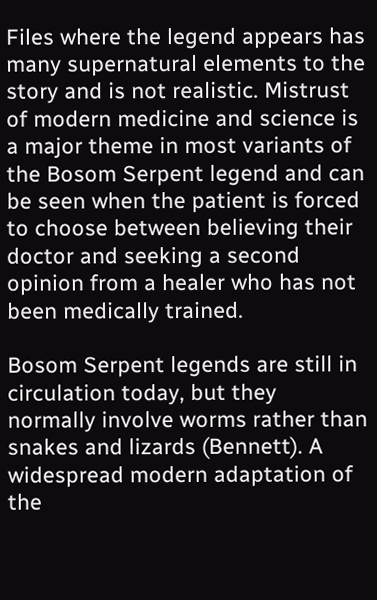Files where the legend appears has many supernatural elements to the story and is not realistic. Mistrust of modern medicine and science is a major theme in most variants of the Bosom Serpent legend and can be seen when the patient is forced to choose between believing their doctor and seeking a second opinion from a healer who has not been medically trained.

Bosom Serpent legends are still in circulation today, but they normally involve worms rather than snakes and lizards (Bennett). A widespread modern adaptation of the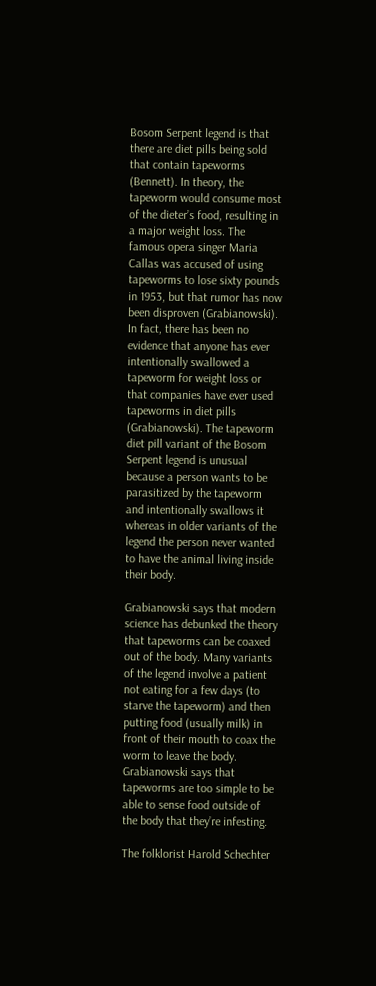Bosom Serpent legend is that there are diet pills being sold that contain tapeworms (Bennett). In theory, the tapeworm would consume most of the dieter’s food, resulting in a major weight loss. The famous opera singer Maria Callas was accused of using tapeworms to lose sixty pounds in 1953, but that rumor has now been disproven (Grabianowski). In fact, there has been no evidence that anyone has ever intentionally swallowed a tapeworm for weight loss or that companies have ever used tapeworms in diet pills (Grabianowski). The tapeworm diet pill variant of the Bosom Serpent legend is unusual because a person wants to be parasitized by the tapeworm and intentionally swallows it whereas in older variants of the legend the person never wanted to have the animal living inside their body.

Grabianowski says that modern science has debunked the theory that tapeworms can be coaxed out of the body. Many variants of the legend involve a patient not eating for a few days (to starve the tapeworm) and then putting food (usually milk) in front of their mouth to coax the worm to leave the body. Grabianowski says that tapeworms are too simple to be able to sense food outside of the body that they’re infesting.

The folklorist Harold Schechter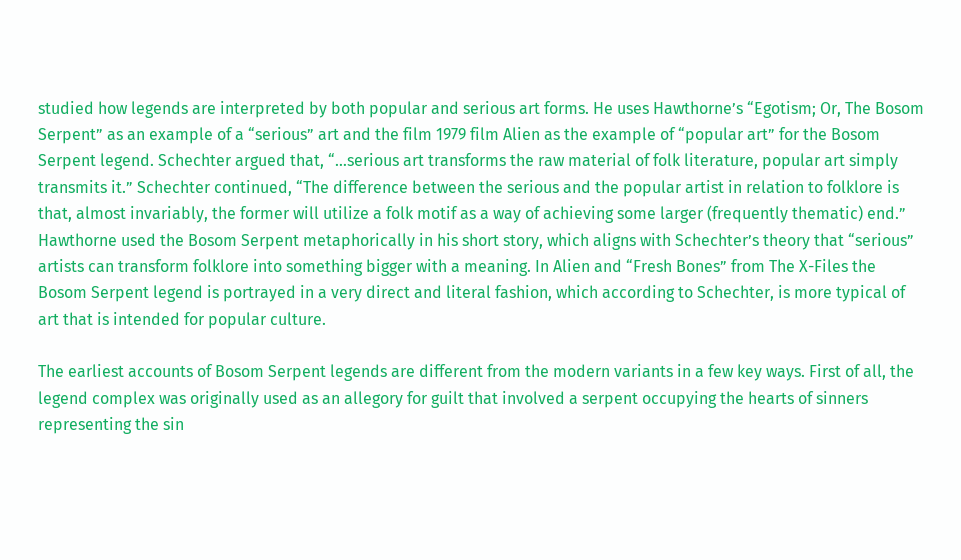studied how legends are interpreted by both popular and serious art forms. He uses Hawthorne’s “Egotism; Or, The Bosom Serpent” as an example of a “serious” art and the film 1979 film Alien as the example of “popular art” for the Bosom Serpent legend. Schechter argued that, “…serious art transforms the raw material of folk literature, popular art simply transmits it.” Schechter continued, “The difference between the serious and the popular artist in relation to folklore is that, almost invariably, the former will utilize a folk motif as a way of achieving some larger (frequently thematic) end.” Hawthorne used the Bosom Serpent metaphorically in his short story, which aligns with Schechter’s theory that “serious” artists can transform folklore into something bigger with a meaning. In Alien and “Fresh Bones” from The X-Files the Bosom Serpent legend is portrayed in a very direct and literal fashion, which according to Schechter, is more typical of art that is intended for popular culture.

The earliest accounts of Bosom Serpent legends are different from the modern variants in a few key ways. First of all, the legend complex was originally used as an allegory for guilt that involved a serpent occupying the hearts of sinners representing the sin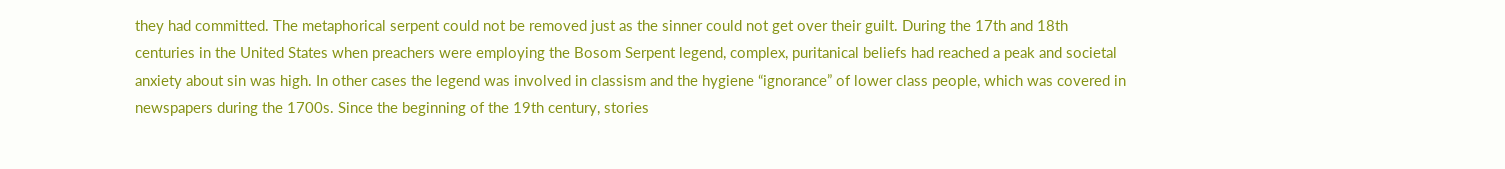they had committed. The metaphorical serpent could not be removed just as the sinner could not get over their guilt. During the 17th and 18th centuries in the United States when preachers were employing the Bosom Serpent legend, complex, puritanical beliefs had reached a peak and societal anxiety about sin was high. In other cases the legend was involved in classism and the hygiene “ignorance” of lower class people, which was covered in newspapers during the 1700s. Since the beginning of the 19th century, stories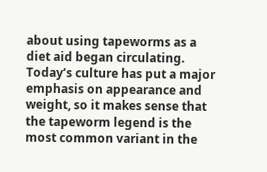about using tapeworms as a diet aid began circulating. Today’s culture has put a major emphasis on appearance and weight, so it makes sense that the tapeworm legend is the most common variant in the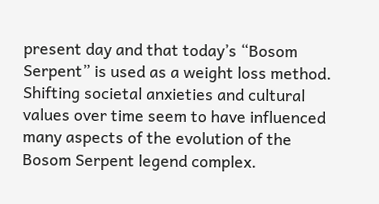present day and that today’s “Bosom Serpent” is used as a weight loss method. Shifting societal anxieties and cultural values over time seem to have influenced many aspects of the evolution of the Bosom Serpent legend complex.